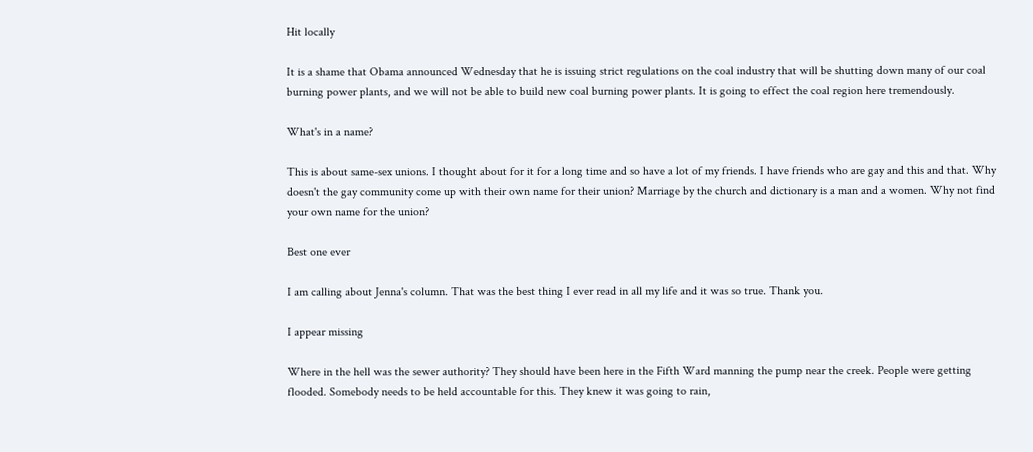Hit locally

It is a shame that Obama announced Wednesday that he is issuing strict regulations on the coal industry that will be shutting down many of our coal burning power plants, and we will not be able to build new coal burning power plants. It is going to effect the coal region here tremendously.

What's in a name?

This is about same-sex unions. I thought about for it for a long time and so have a lot of my friends. I have friends who are gay and this and that. Why doesn't the gay community come up with their own name for their union? Marriage by the church and dictionary is a man and a women. Why not find your own name for the union?

Best one ever

I am calling about Jenna's column. That was the best thing I ever read in all my life and it was so true. Thank you.

I appear missing

Where in the hell was the sewer authority? They should have been here in the Fifth Ward manning the pump near the creek. People were getting flooded. Somebody needs to be held accountable for this. They knew it was going to rain,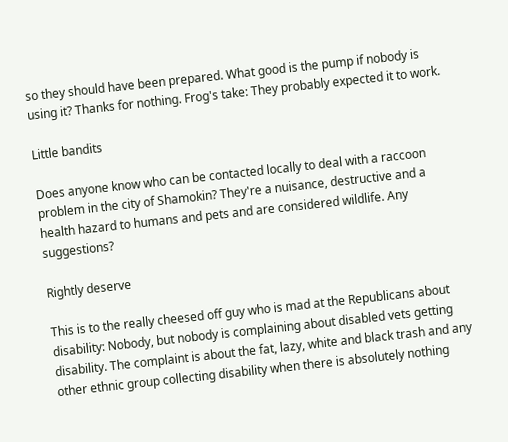so they should have been prepared. What good is the pump if nobody is using it? Thanks for nothing. Frog's take: They probably expected it to work.

Little bandits

Does anyone know who can be contacted locally to deal with a raccoon problem in the city of Shamokin? They're a nuisance, destructive and a health hazard to humans and pets and are considered wildlife. Any suggestions?

Rightly deserve

This is to the really cheesed off guy who is mad at the Republicans about disability: Nobody, but nobody is complaining about disabled vets getting disability. The complaint is about the fat, lazy, white and black trash and any other ethnic group collecting disability when there is absolutely nothing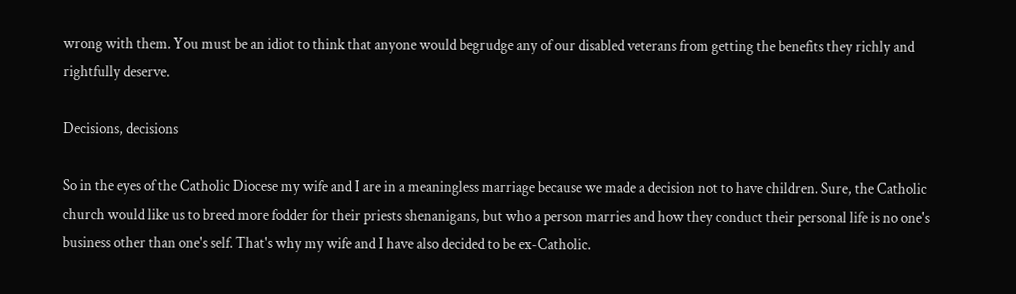wrong with them. You must be an idiot to think that anyone would begrudge any of our disabled veterans from getting the benefits they richly and rightfully deserve.

Decisions, decisions

So in the eyes of the Catholic Diocese my wife and I are in a meaningless marriage because we made a decision not to have children. Sure, the Catholic church would like us to breed more fodder for their priests shenanigans, but who a person marries and how they conduct their personal life is no one's business other than one's self. That's why my wife and I have also decided to be ex-Catholic.